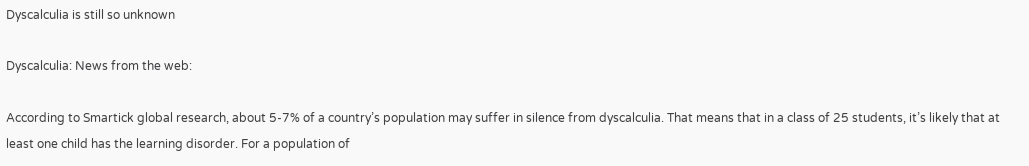Dyscalculia is still so unknown

Dyscalculia: News from the web:

According to Smartick global research, about 5-7% of a country’s population may suffer in silence from dyscalculia. That means that in a class of 25 students, it’s likely that at least one child has the learning disorder. For a population of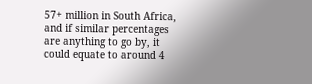57+ million in South Africa, and if similar percentages are anything to go by, it could equate to around 4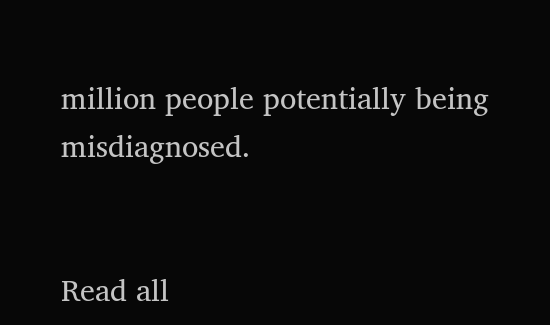million people potentially being misdiagnosed.


Read all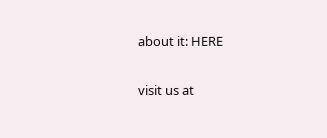about it: HERE

visit us at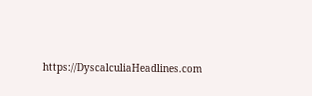https://DyscalculiaHeadlines.com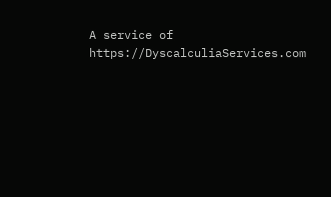A service of https://DyscalculiaServices.com